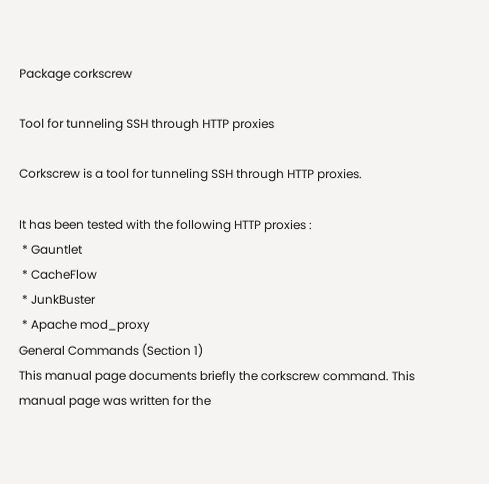Package corkscrew

Tool for tunneling SSH through HTTP proxies

Corkscrew is a tool for tunneling SSH through HTTP proxies.

It has been tested with the following HTTP proxies :
 * Gauntlet
 * CacheFlow
 * JunkBuster
 * Apache mod_proxy
General Commands (Section 1)
This manual page documents briefly the corkscrew command. This manual page was written for the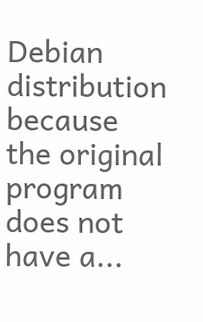Debian distribution because the original program does not have a...